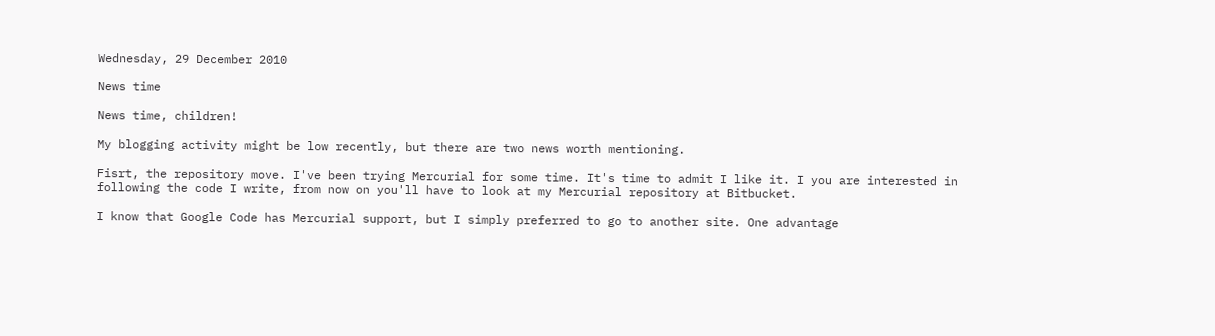Wednesday, 29 December 2010

News time

News time, children!

My blogging activity might be low recently, but there are two news worth mentioning.

Fisrt, the repository move. I've been trying Mercurial for some time. It's time to admit I like it. I you are interested in following the code I write, from now on you'll have to look at my Mercurial repository at Bitbucket.

I know that Google Code has Mercurial support, but I simply preferred to go to another site. One advantage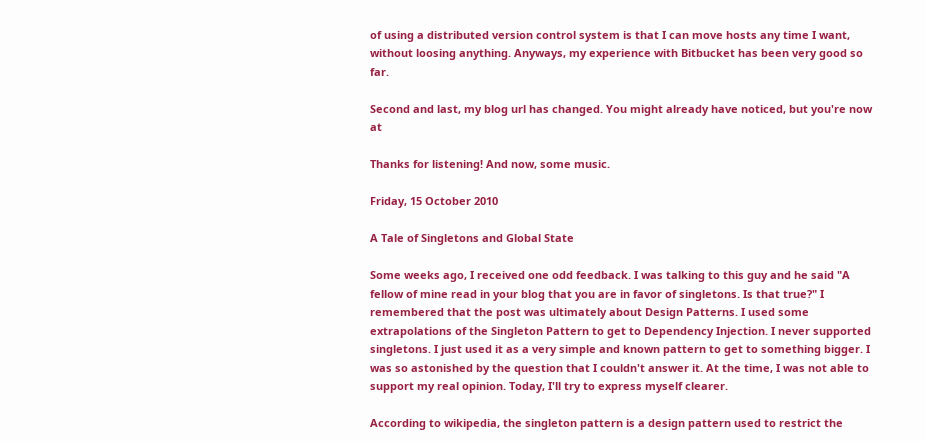of using a distributed version control system is that I can move hosts any time I want, without loosing anything. Anyways, my experience with Bitbucket has been very good so far.

Second and last, my blog url has changed. You might already have noticed, but you're now at

Thanks for listening! And now, some music.

Friday, 15 October 2010

A Tale of Singletons and Global State

Some weeks ago, I received one odd feedback. I was talking to this guy and he said "A fellow of mine read in your blog that you are in favor of singletons. Is that true?" I remembered that the post was ultimately about Design Patterns. I used some extrapolations of the Singleton Pattern to get to Dependency Injection. I never supported singletons. I just used it as a very simple and known pattern to get to something bigger. I was so astonished by the question that I couldn't answer it. At the time, I was not able to support my real opinion. Today, I'll try to express myself clearer.

According to wikipedia, the singleton pattern is a design pattern used to restrict the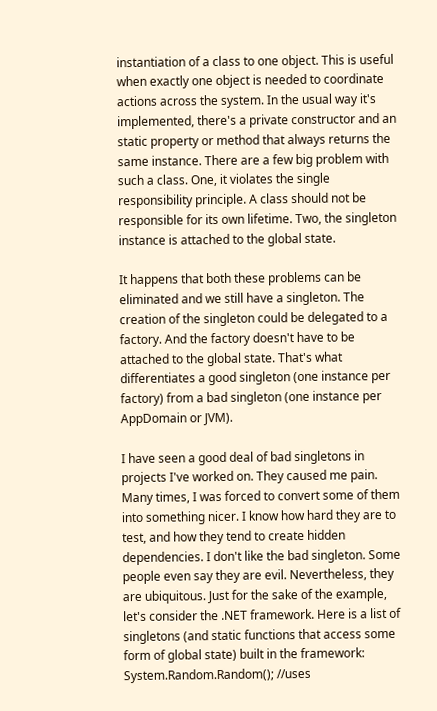instantiation of a class to one object. This is useful when exactly one object is needed to coordinate actions across the system. In the usual way it's implemented, there's a private constructor and an static property or method that always returns the same instance. There are a few big problem with such a class. One, it violates the single responsibility principle. A class should not be responsible for its own lifetime. Two, the singleton instance is attached to the global state.

It happens that both these problems can be eliminated and we still have a singleton. The creation of the singleton could be delegated to a factory. And the factory doesn't have to be attached to the global state. That's what differentiates a good singleton (one instance per factory) from a bad singleton (one instance per AppDomain or JVM).

I have seen a good deal of bad singletons in projects I've worked on. They caused me pain. Many times, I was forced to convert some of them into something nicer. I know how hard they are to test, and how they tend to create hidden dependencies. I don't like the bad singleton. Some people even say they are evil. Nevertheless, they are ubiquitous. Just for the sake of the example, let's consider the .NET framework. Here is a list of singletons (and static functions that access some form of global state) built in the framework:
System.Random.Random(); //uses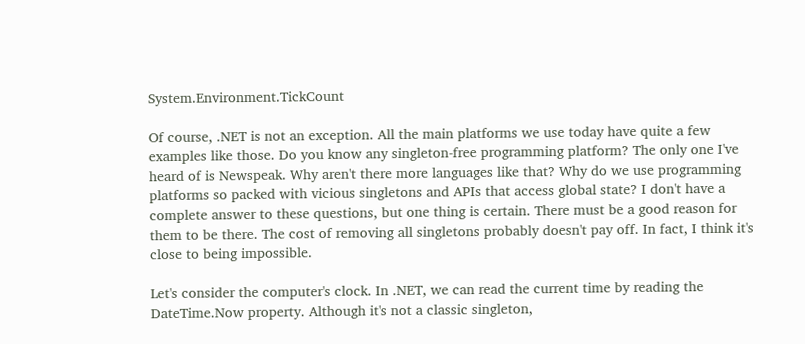System.Environment.TickCount

Of course, .NET is not an exception. All the main platforms we use today have quite a few examples like those. Do you know any singleton-free programming platform? The only one I've heard of is Newspeak. Why aren't there more languages like that? Why do we use programming platforms so packed with vicious singletons and APIs that access global state? I don't have a complete answer to these questions, but one thing is certain. There must be a good reason for them to be there. The cost of removing all singletons probably doesn't pay off. In fact, I think it's close to being impossible.

Let's consider the computer's clock. In .NET, we can read the current time by reading the DateTime.Now property. Although it's not a classic singleton,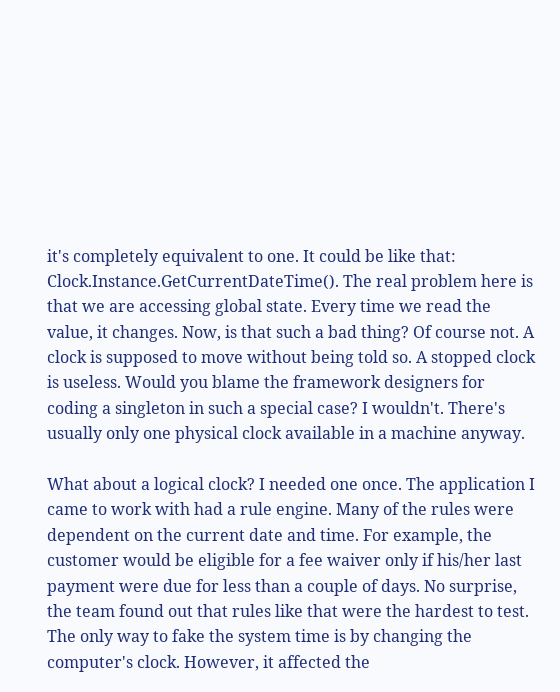it's completely equivalent to one. It could be like that: Clock.Instance.GetCurrentDateTime(). The real problem here is that we are accessing global state. Every time we read the value, it changes. Now, is that such a bad thing? Of course not. A clock is supposed to move without being told so. A stopped clock is useless. Would you blame the framework designers for coding a singleton in such a special case? I wouldn't. There's usually only one physical clock available in a machine anyway.

What about a logical clock? I needed one once. The application I came to work with had a rule engine. Many of the rules were dependent on the current date and time. For example, the customer would be eligible for a fee waiver only if his/her last payment were due for less than a couple of days. No surprise, the team found out that rules like that were the hardest to test. The only way to fake the system time is by changing the computer's clock. However, it affected the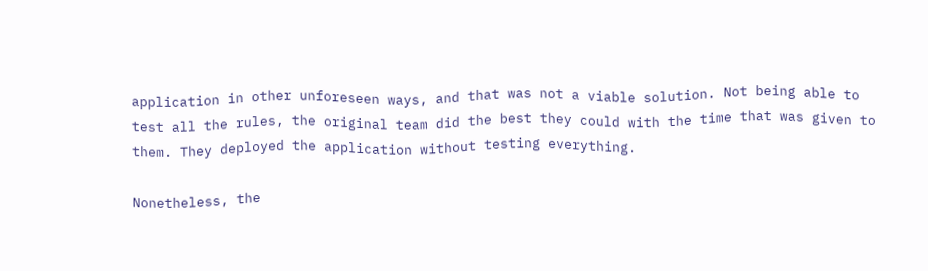application in other unforeseen ways, and that was not a viable solution. Not being able to test all the rules, the original team did the best they could with the time that was given to them. They deployed the application without testing everything.

Nonetheless, the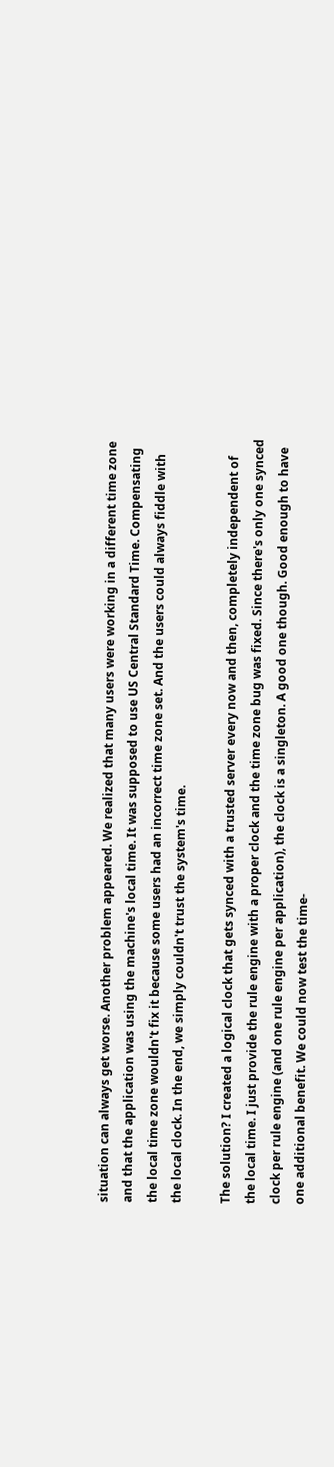situation can always get worse. Another problem appeared. We realized that many users were working in a different time zone and that the application was using the machine's local time. It was supposed to use US Central Standard Time. Compensating the local time zone wouldn't fix it because some users had an incorrect time zone set. And the users could always fiddle with the local clock. In the end, we simply couldn't trust the system's time.

The solution? I created a logical clock that gets synced with a trusted server every now and then, completely independent of the local time. I just provide the rule engine with a proper clock and the time zone bug was fixed. Since there's only one synced clock per rule engine (and one rule engine per application), the clock is a singleton. A good one though. Good enough to have one additional benefit. We could now test the time-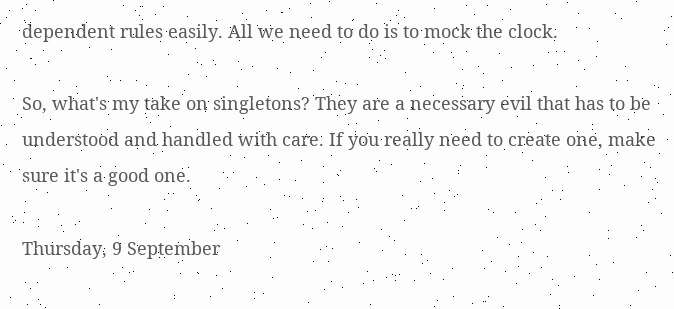dependent rules easily. All we need to do is to mock the clock.

So, what's my take on singletons? They are a necessary evil that has to be understood and handled with care. If you really need to create one, make sure it's a good one.

Thursday, 9 September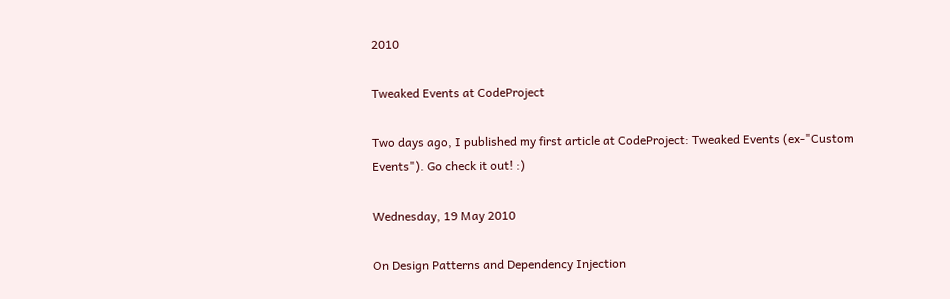2010

Tweaked Events at CodeProject

Two days ago, I published my first article at CodeProject: Tweaked Events (ex-"Custom Events"). Go check it out! :)

Wednesday, 19 May 2010

On Design Patterns and Dependency Injection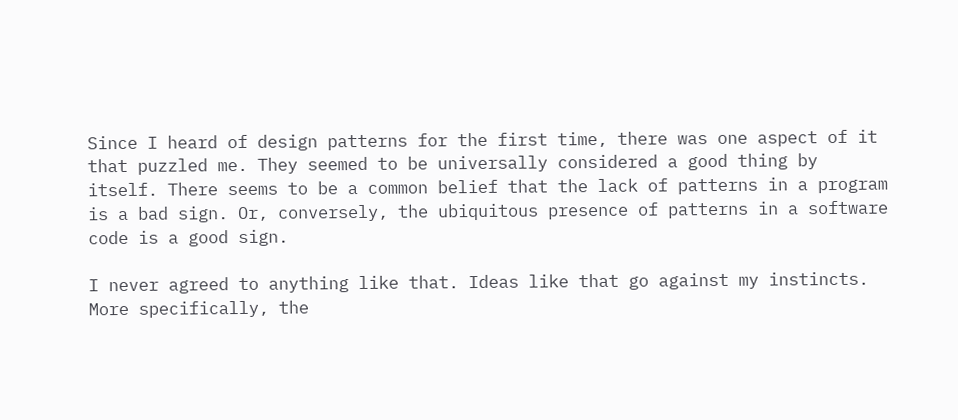Since I heard of design patterns for the first time, there was one aspect of it that puzzled me. They seemed to be universally considered a good thing by itself. There seems to be a common belief that the lack of patterns in a program is a bad sign. Or, conversely, the ubiquitous presence of patterns in a software code is a good sign.

I never agreed to anything like that. Ideas like that go against my instincts. More specifically, the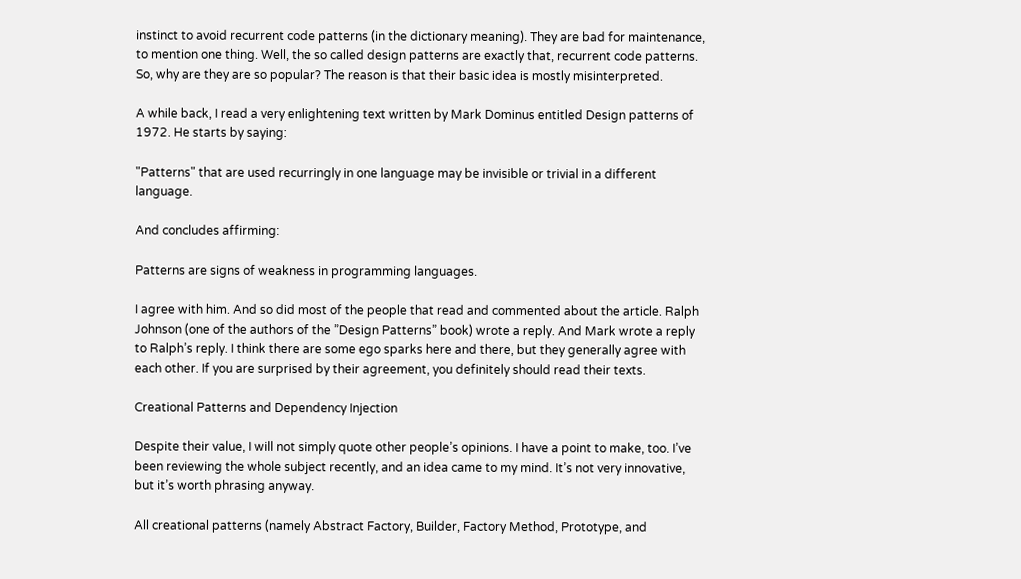instinct to avoid recurrent code patterns (in the dictionary meaning). They are bad for maintenance, to mention one thing. Well, the so called design patterns are exactly that, recurrent code patterns. So, why are they are so popular? The reason is that their basic idea is mostly misinterpreted.

A while back, I read a very enlightening text written by Mark Dominus entitled Design patterns of 1972. He starts by saying:

"Patterns" that are used recurringly in one language may be invisible or trivial in a different language.

And concludes affirming:

Patterns are signs of weakness in programming languages.

I agree with him. And so did most of the people that read and commented about the article. Ralph Johnson (one of the authors of the ”Design Patterns” book) wrote a reply. And Mark wrote a reply to Ralph’s reply. I think there are some ego sparks here and there, but they generally agree with each other. If you are surprised by their agreement, you definitely should read their texts.

Creational Patterns and Dependency Injection

Despite their value, I will not simply quote other people’s opinions. I have a point to make, too. I’ve been reviewing the whole subject recently, and an idea came to my mind. It’s not very innovative, but it’s worth phrasing anyway.

All creational patterns (namely Abstract Factory, Builder, Factory Method, Prototype, and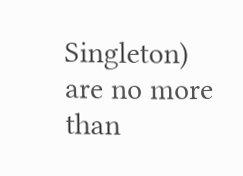Singleton) are no more than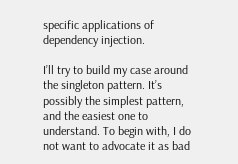specific applications of dependency injection.

I’ll try to build my case around the singleton pattern. It’s possibly the simplest pattern, and the easiest one to understand. To begin with, I do not want to advocate it as bad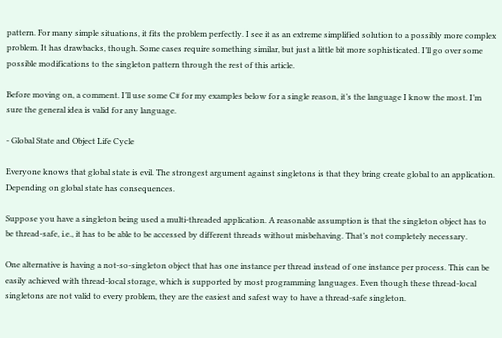pattern. For many simple situations, it fits the problem perfectly. I see it as an extreme simplified solution to a possibly more complex problem. It has drawbacks, though. Some cases require something similar, but just a little bit more sophisticated. I’ll go over some possible modifications to the singleton pattern through the rest of this article.

Before moving on, a comment. I’ll use some C# for my examples below for a single reason, it’s the language I know the most. I’m sure the general idea is valid for any language.

- Global State and Object Life Cycle

Everyone knows that global state is evil. The strongest argument against singletons is that they bring create global to an application. Depending on global state has consequences.

Suppose you have a singleton being used a multi-threaded application. A reasonable assumption is that the singleton object has to be thread-safe, i.e., it has to be able to be accessed by different threads without misbehaving. That’s not completely necessary.

One alternative is having a not-so-singleton object that has one instance per thread instead of one instance per process. This can be easily achieved with thread-local storage, which is supported by most programming languages. Even though these thread-local singletons are not valid to every problem, they are the easiest and safest way to have a thread-safe singleton.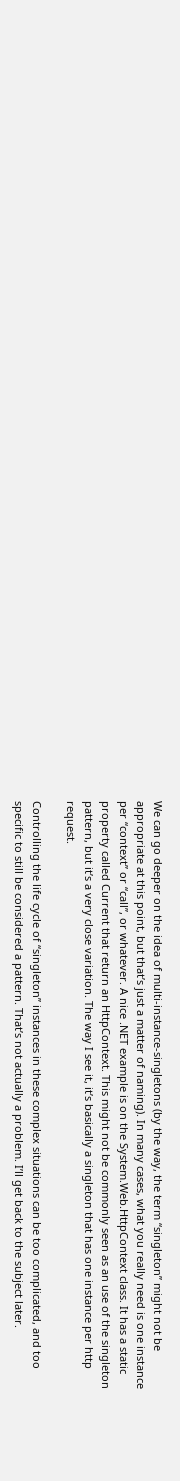We can go deeper on the idea of multi-instance-singletons (by the way, the term “singleton” might not be appropriate at this point, but that’s just a matter of naming). In many cases, what you really need is one instance per “context” or “call”, or whatever. A nice .NET example is on the System.Web.HttpContext class. It has a static property called Current that return an HttpContext. This might not be commonly seen as an use of the singleton pattern, but it’s a very close variation. The way I see it, it’s basically a singleton that has one instance per http request.

Controlling the life cycle of “singleton” instances in these complex situations can be too complicated, and too specific to still be considered a pattern. That’s not actually a problem. I’ll get back to the subject later.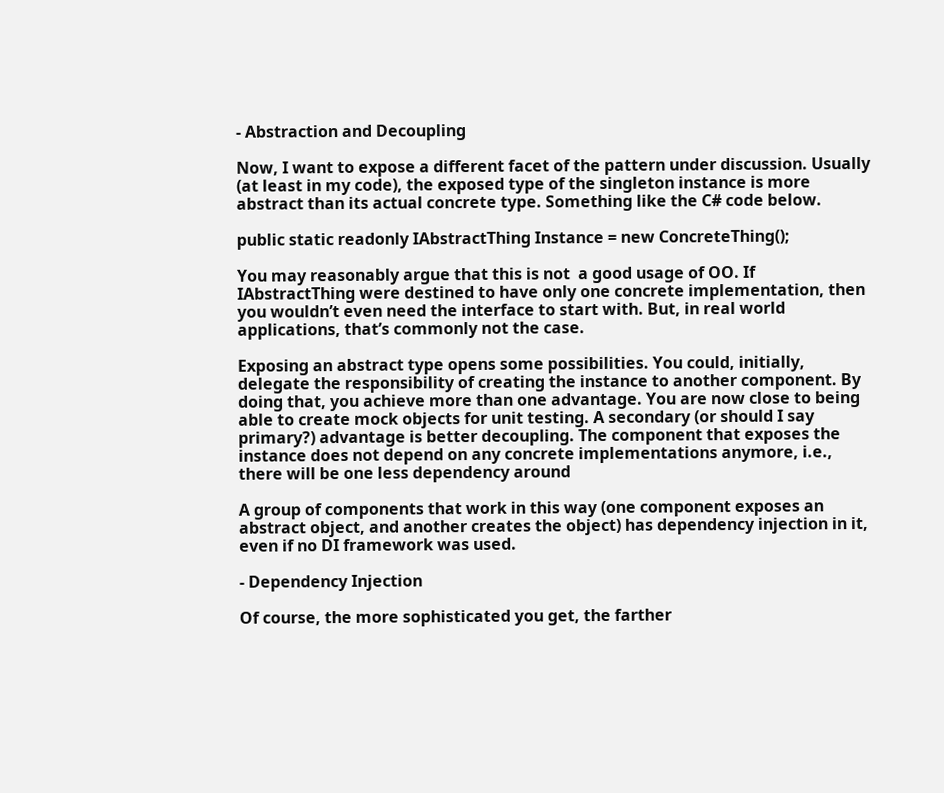- Abstraction and Decoupling

Now, I want to expose a different facet of the pattern under discussion. Usually (at least in my code), the exposed type of the singleton instance is more abstract than its actual concrete type. Something like the C# code below.

public static readonly IAbstractThing Instance = new ConcreteThing();

You may reasonably argue that this is not  a good usage of OO. If IAbstractThing were destined to have only one concrete implementation, then you wouldn’t even need the interface to start with. But, in real world applications, that’s commonly not the case.

Exposing an abstract type opens some possibilities. You could, initially, delegate the responsibility of creating the instance to another component. By doing that, you achieve more than one advantage. You are now close to being able to create mock objects for unit testing. A secondary (or should I say primary?) advantage is better decoupling. The component that exposes the instance does not depend on any concrete implementations anymore, i.e., there will be one less dependency around

A group of components that work in this way (one component exposes an abstract object, and another creates the object) has dependency injection in it, even if no DI framework was used.

- Dependency Injection

Of course, the more sophisticated you get, the farther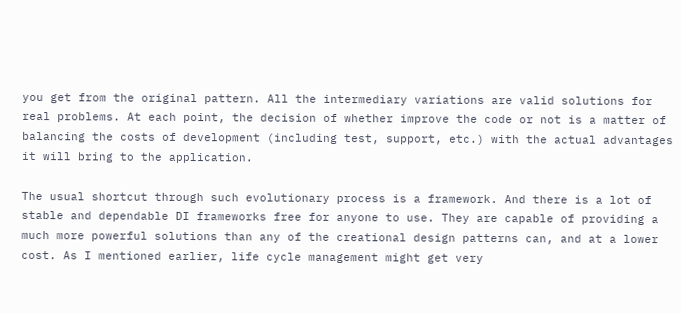you get from the original pattern. All the intermediary variations are valid solutions for real problems. At each point, the decision of whether improve the code or not is a matter of balancing the costs of development (including test, support, etc.) with the actual advantages it will bring to the application.

The usual shortcut through such evolutionary process is a framework. And there is a lot of stable and dependable DI frameworks free for anyone to use. They are capable of providing a much more powerful solutions than any of the creational design patterns can, and at a lower cost. As I mentioned earlier, life cycle management might get very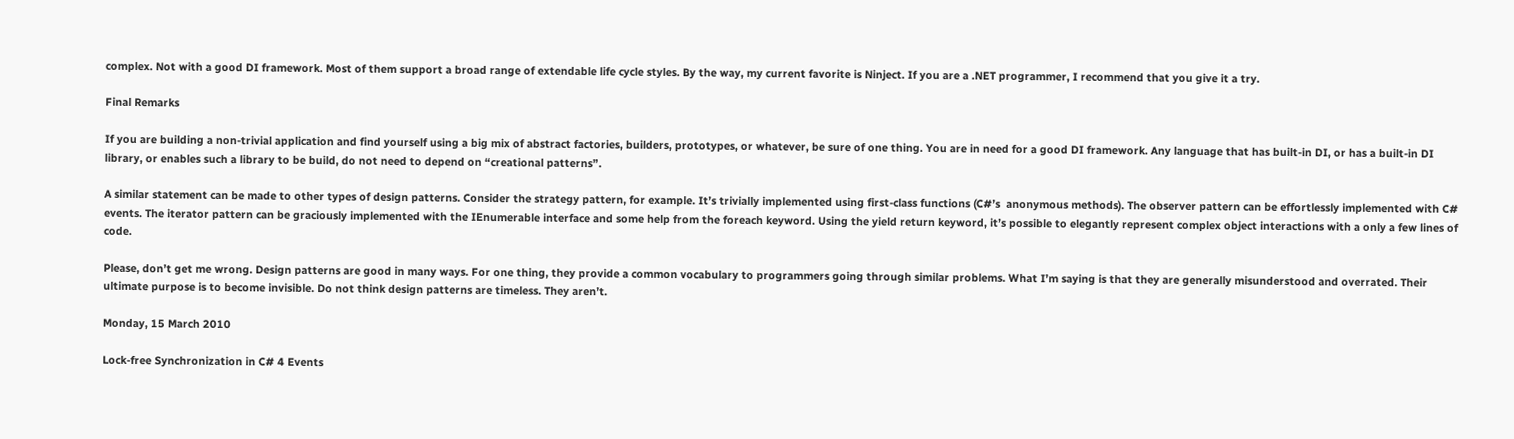complex. Not with a good DI framework. Most of them support a broad range of extendable life cycle styles. By the way, my current favorite is Ninject. If you are a .NET programmer, I recommend that you give it a try.

Final Remarks

If you are building a non-trivial application and find yourself using a big mix of abstract factories, builders, prototypes, or whatever, be sure of one thing. You are in need for a good DI framework. Any language that has built-in DI, or has a built-in DI library, or enables such a library to be build, do not need to depend on “creational patterns”.

A similar statement can be made to other types of design patterns. Consider the strategy pattern, for example. It’s trivially implemented using first-class functions (C#’s  anonymous methods). The observer pattern can be effortlessly implemented with C# events. The iterator pattern can be graciously implemented with the IEnumerable interface and some help from the foreach keyword. Using the yield return keyword, it’s possible to elegantly represent complex object interactions with a only a few lines of code.

Please, don’t get me wrong. Design patterns are good in many ways. For one thing, they provide a common vocabulary to programmers going through similar problems. What I’m saying is that they are generally misunderstood and overrated. Their ultimate purpose is to become invisible. Do not think design patterns are timeless. They aren’t.

Monday, 15 March 2010

Lock-free Synchronization in C# 4 Events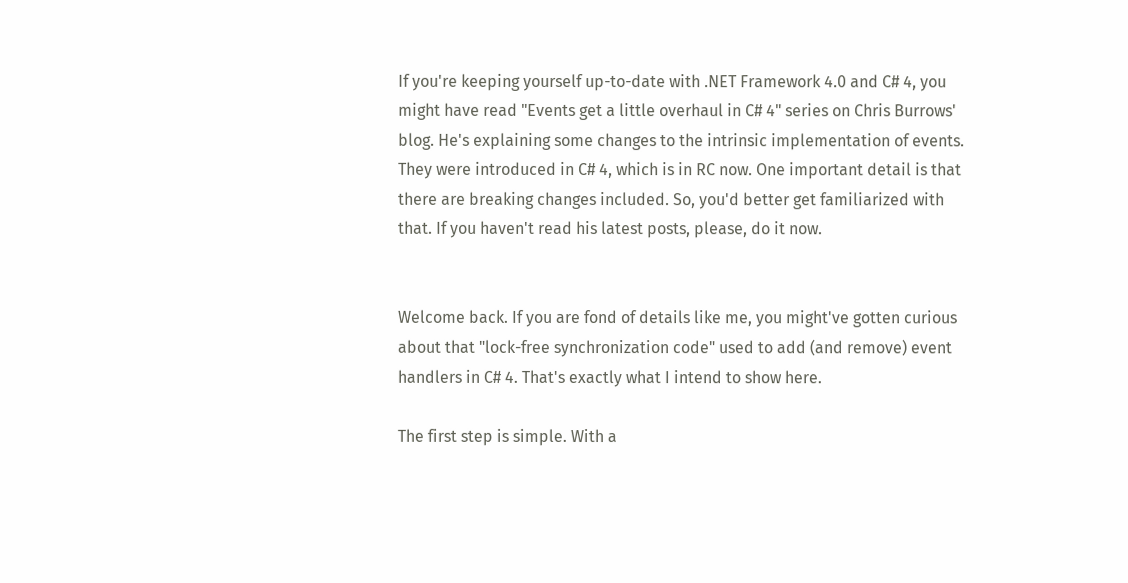If you're keeping yourself up-to-date with .NET Framework 4.0 and C# 4, you might have read "Events get a little overhaul in C# 4" series on Chris Burrows' blog. He's explaining some changes to the intrinsic implementation of events. They were introduced in C# 4, which is in RC now. One important detail is that there are breaking changes included. So, you'd better get familiarized with that. If you haven't read his latest posts, please, do it now.


Welcome back. If you are fond of details like me, you might've gotten curious about that "lock-free synchronization code" used to add (and remove) event handlers in C# 4. That's exactly what I intend to show here.

The first step is simple. With a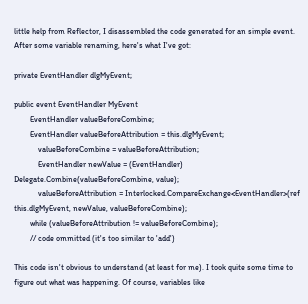little help from Reflector, I disassembled the code generated for an simple event. After some variable renaming, here's what I've got:

private EventHandler dlgMyEvent;

public event EventHandler MyEvent
        EventHandler valueBeforeCombine;
        EventHandler valueBeforeAttribution = this.dlgMyEvent;
            valueBeforeCombine = valueBeforeAttribution;
            EventHandler newValue = (EventHandler) Delegate.Combine(valueBeforeCombine, value);
            valueBeforeAttribution = Interlocked.CompareExchange<EventHandler>(ref this.dlgMyEvent, newValue, valueBeforeCombine);
        while (valueBeforeAttribution != valueBeforeCombine);
        // code ommitted (it's too similar to 'add')

This code isn't obvious to understand (at least for me). I took quite some time to figure out what was happening. Of course, variables like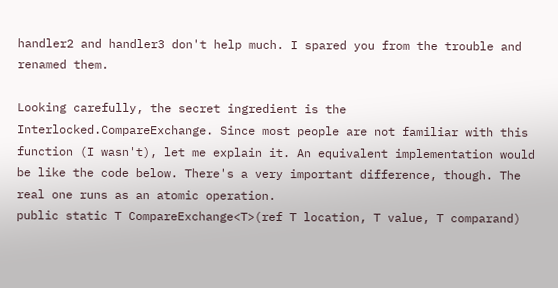handler2 and handler3 don't help much. I spared you from the trouble and renamed them.

Looking carefully, the secret ingredient is the Interlocked.CompareExchange. Since most people are not familiar with this function (I wasn't), let me explain it. An equivalent implementation would be like the code below. There's a very important difference, though. The real one runs as an atomic operation.
public static T CompareExchange<T>(ref T location, T value, T comparand)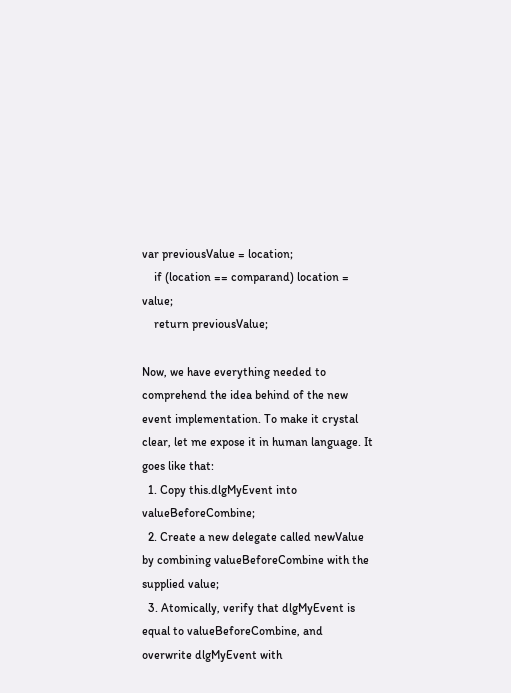var previousValue = location;
    if (location == comparand) location = value;
    return previousValue;

Now, we have everything needed to comprehend the idea behind of the new event implementation. To make it crystal clear, let me expose it in human language. It goes like that:
  1. Copy this.dlgMyEvent into valueBeforeCombine;
  2. Create a new delegate called newValue by combining valueBeforeCombine with the supplied value;
  3. Atomically, verify that dlgMyEvent is equal to valueBeforeCombine, and overwrite dlgMyEvent with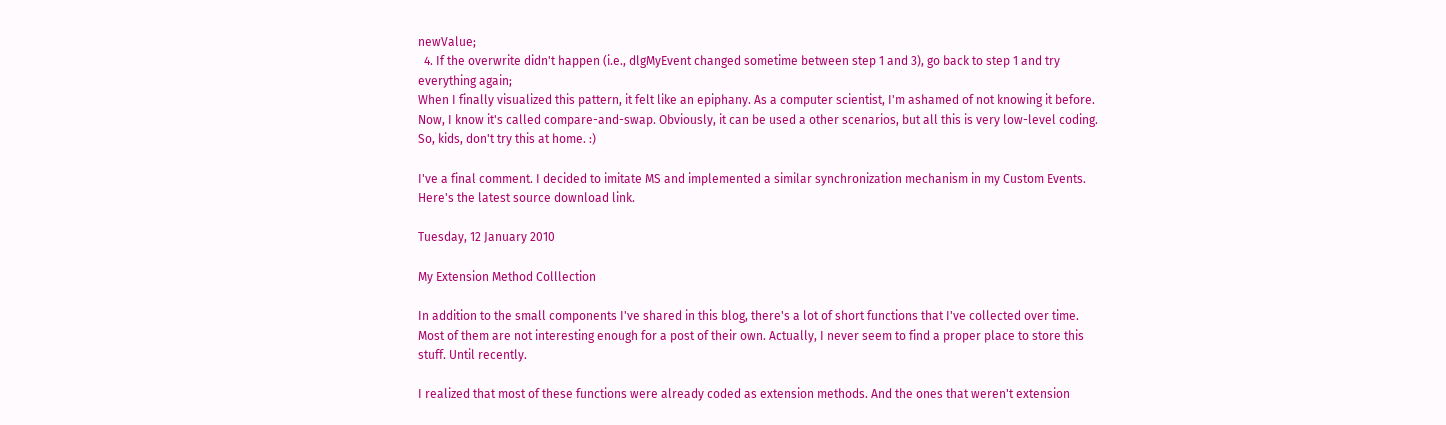newValue;
  4. If the overwrite didn't happen (i.e., dlgMyEvent changed sometime between step 1 and 3), go back to step 1 and try everything again;
When I finally visualized this pattern, it felt like an epiphany. As a computer scientist, I'm ashamed of not knowing it before. Now, I know it's called compare-and-swap. Obviously, it can be used a other scenarios, but all this is very low-level coding. So, kids, don't try this at home. :)

I've a final comment. I decided to imitate MS and implemented a similar synchronization mechanism in my Custom Events. Here's the latest source download link.

Tuesday, 12 January 2010

My Extension Method Colllection

In addition to the small components I've shared in this blog, there's a lot of short functions that I've collected over time. Most of them are not interesting enough for a post of their own. Actually, I never seem to find a proper place to store this stuff. Until recently.

I realized that most of these functions were already coded as extension methods. And the ones that weren't extension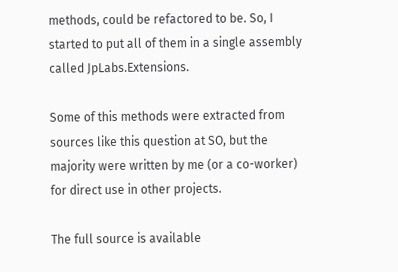methods, could be refactored to be. So, I started to put all of them in a single assembly called JpLabs.Extensions.

Some of this methods were extracted from sources like this question at SO, but the majority were written by me (or a co-worker) for direct use in other projects.

The full source is available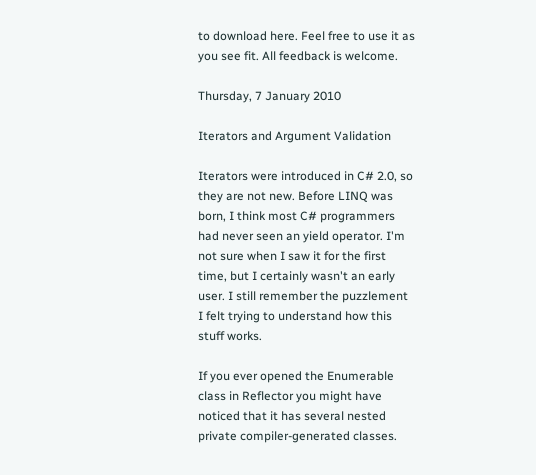to download here. Feel free to use it as you see fit. All feedback is welcome.

Thursday, 7 January 2010

Iterators and Argument Validation

Iterators were introduced in C# 2.0, so they are not new. Before LINQ was born, I think most C# programmers had never seen an yield operator. I'm not sure when I saw it for the first time, but I certainly wasn't an early user. I still remember the puzzlement I felt trying to understand how this stuff works.

If you ever opened the Enumerable class in Reflector you might have noticed that it has several nested private compiler-generated classes.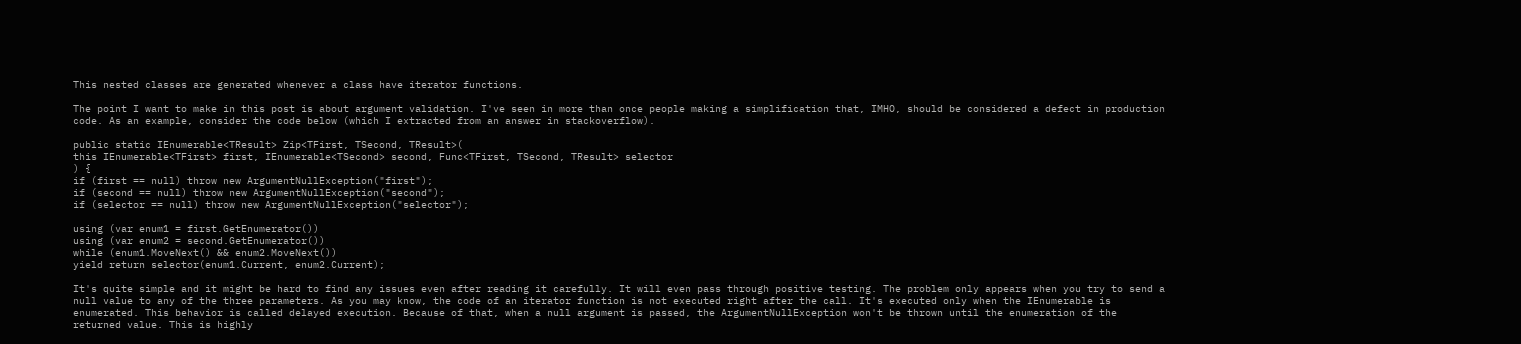This nested classes are generated whenever a class have iterator functions.

The point I want to make in this post is about argument validation. I've seen in more than once people making a simplification that, IMHO, should be considered a defect in production code. As an example, consider the code below (which I extracted from an answer in stackoverflow).

public static IEnumerable<TResult> Zip<TFirst, TSecond, TResult>(
this IEnumerable<TFirst> first, IEnumerable<TSecond> second, Func<TFirst, TSecond, TResult> selector
) {
if (first == null) throw new ArgumentNullException("first");
if (second == null) throw new ArgumentNullException("second");
if (selector == null) throw new ArgumentNullException("selector");

using (var enum1 = first.GetEnumerator())
using (var enum2 = second.GetEnumerator())
while (enum1.MoveNext() && enum2.MoveNext())
yield return selector(enum1.Current, enum2.Current);

It's quite simple and it might be hard to find any issues even after reading it carefully. It will even pass through positive testing. The problem only appears when you try to send a null value to any of the three parameters. As you may know, the code of an iterator function is not executed right after the call. It's executed only when the IEnumerable is enumerated. This behavior is called delayed execution. Because of that, when a null argument is passed, the ArgumentNullException won't be thrown until the enumeration of the returned value. This is highly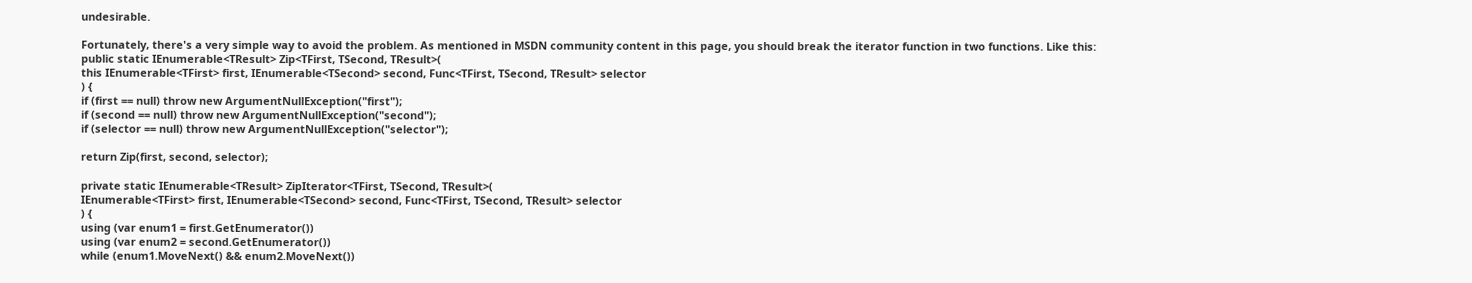undesirable.

Fortunately, there's a very simple way to avoid the problem. As mentioned in MSDN community content in this page, you should break the iterator function in two functions. Like this:
public static IEnumerable<TResult> Zip<TFirst, TSecond, TResult>(
this IEnumerable<TFirst> first, IEnumerable<TSecond> second, Func<TFirst, TSecond, TResult> selector
) {
if (first == null) throw new ArgumentNullException("first");
if (second == null) throw new ArgumentNullException("second");
if (selector == null) throw new ArgumentNullException("selector");

return Zip(first, second, selector);

private static IEnumerable<TResult> ZipIterator<TFirst, TSecond, TResult>(
IEnumerable<TFirst> first, IEnumerable<TSecond> second, Func<TFirst, TSecond, TResult> selector
) {
using (var enum1 = first.GetEnumerator())
using (var enum2 = second.GetEnumerator())
while (enum1.MoveNext() && enum2.MoveNext())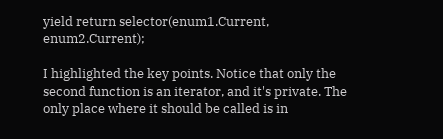yield return selector(enum1.Current, enum2.Current);

I highlighted the key points. Notice that only the second function is an iterator, and it's private. The only place where it should be called is in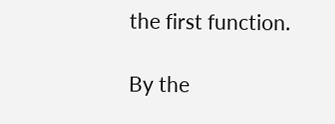the first function.

By the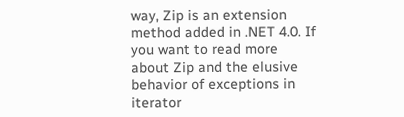way, Zip is an extension method added in .NET 4.0. If you want to read more about Zip and the elusive behavior of exceptions in iterator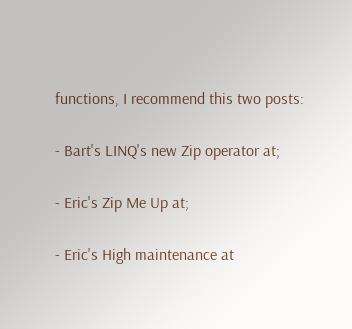functions, I recommend this two posts:

- Bart's LINQ's new Zip operator at;

- Eric's Zip Me Up at;

- Eric's High maintenance at